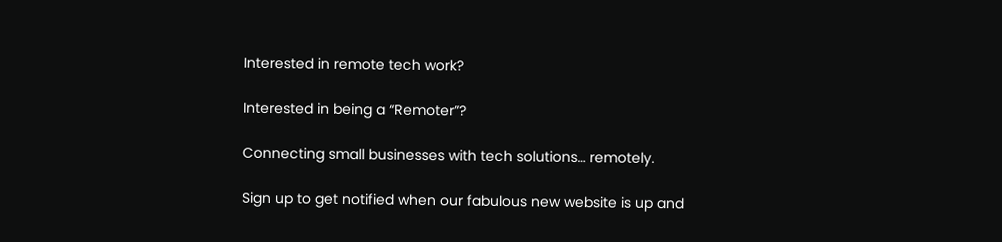Interested in remote tech work?

Interested in being a “Remoter”?

Connecting small businesses with tech solutions… remotely.

Sign up to get notified when our fabulous new website is up and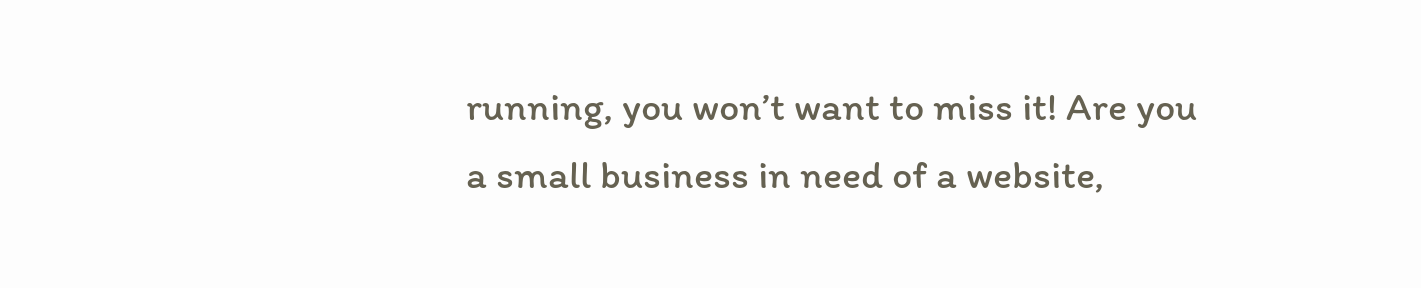running, you won’t want to miss it! Are you a small business in need of a website,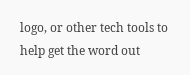logo, or other tech tools to help get the word out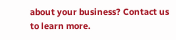about your business? Contact us to learn more.